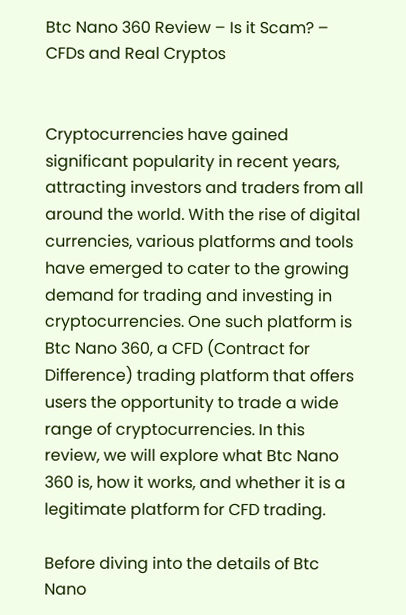Btc Nano 360 Review – Is it Scam? – CFDs and Real Cryptos


Cryptocurrencies have gained significant popularity in recent years, attracting investors and traders from all around the world. With the rise of digital currencies, various platforms and tools have emerged to cater to the growing demand for trading and investing in cryptocurrencies. One such platform is Btc Nano 360, a CFD (Contract for Difference) trading platform that offers users the opportunity to trade a wide range of cryptocurrencies. In this review, we will explore what Btc Nano 360 is, how it works, and whether it is a legitimate platform for CFD trading.

Before diving into the details of Btc Nano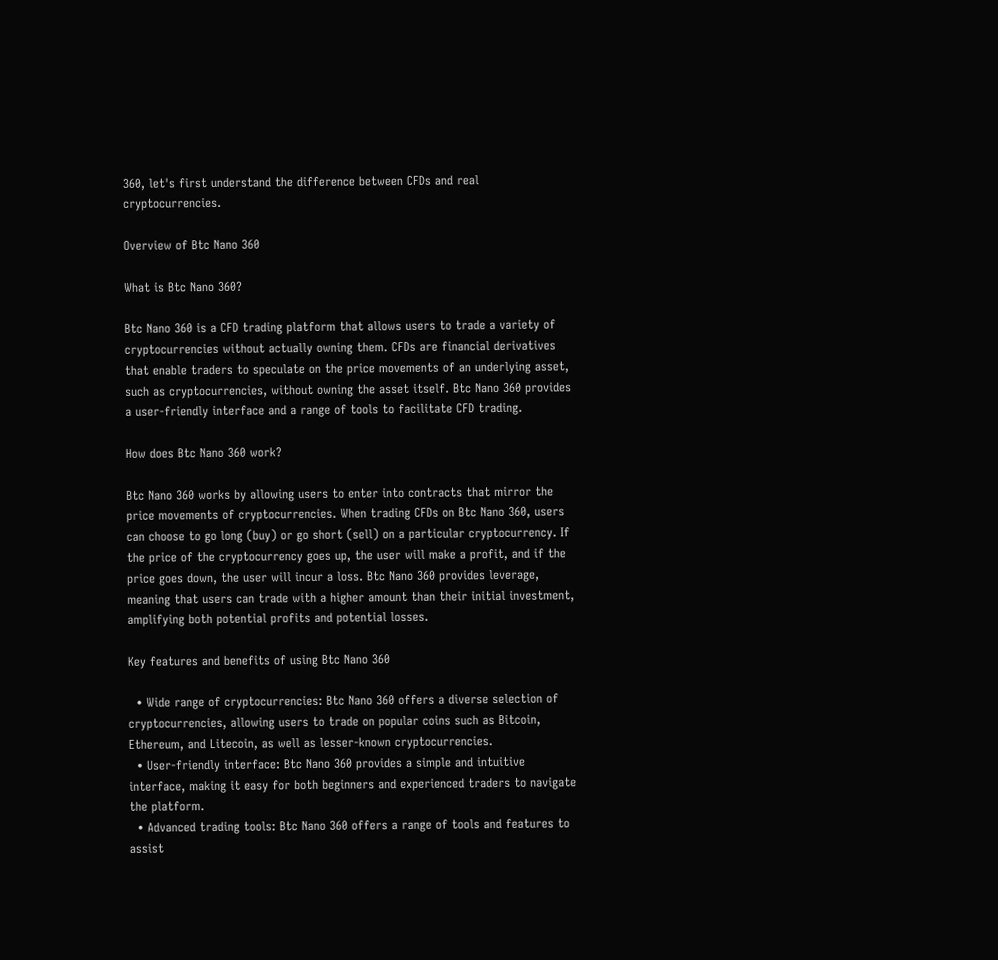360, let's first understand the difference between CFDs and real cryptocurrencies.

Overview of Btc Nano 360

What is Btc Nano 360?

Btc Nano 360 is a CFD trading platform that allows users to trade a variety of cryptocurrencies without actually owning them. CFDs are financial derivatives that enable traders to speculate on the price movements of an underlying asset, such as cryptocurrencies, without owning the asset itself. Btc Nano 360 provides a user-friendly interface and a range of tools to facilitate CFD trading.

How does Btc Nano 360 work?

Btc Nano 360 works by allowing users to enter into contracts that mirror the price movements of cryptocurrencies. When trading CFDs on Btc Nano 360, users can choose to go long (buy) or go short (sell) on a particular cryptocurrency. If the price of the cryptocurrency goes up, the user will make a profit, and if the price goes down, the user will incur a loss. Btc Nano 360 provides leverage, meaning that users can trade with a higher amount than their initial investment, amplifying both potential profits and potential losses.

Key features and benefits of using Btc Nano 360

  • Wide range of cryptocurrencies: Btc Nano 360 offers a diverse selection of cryptocurrencies, allowing users to trade on popular coins such as Bitcoin, Ethereum, and Litecoin, as well as lesser-known cryptocurrencies.
  • User-friendly interface: Btc Nano 360 provides a simple and intuitive interface, making it easy for both beginners and experienced traders to navigate the platform.
  • Advanced trading tools: Btc Nano 360 offers a range of tools and features to assist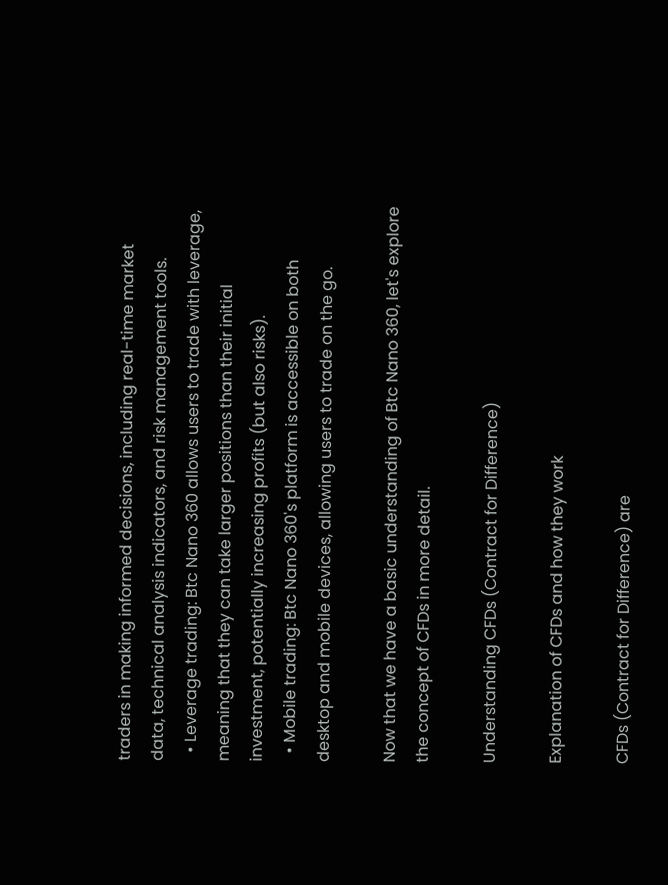traders in making informed decisions, including real-time market data, technical analysis indicators, and risk management tools.
  • Leverage trading: Btc Nano 360 allows users to trade with leverage, meaning that they can take larger positions than their initial investment, potentially increasing profits (but also risks).
  • Mobile trading: Btc Nano 360's platform is accessible on both desktop and mobile devices, allowing users to trade on the go.

Now that we have a basic understanding of Btc Nano 360, let's explore the concept of CFDs in more detail.

Understanding CFDs (Contract for Difference)

Explanation of CFDs and how they work

CFDs (Contract for Difference) are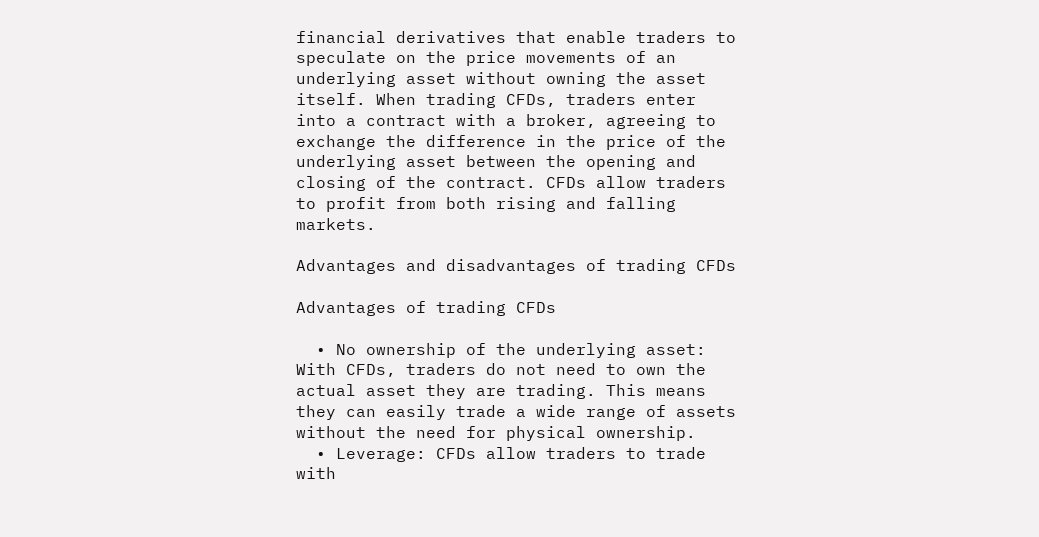financial derivatives that enable traders to speculate on the price movements of an underlying asset without owning the asset itself. When trading CFDs, traders enter into a contract with a broker, agreeing to exchange the difference in the price of the underlying asset between the opening and closing of the contract. CFDs allow traders to profit from both rising and falling markets.

Advantages and disadvantages of trading CFDs

Advantages of trading CFDs

  • No ownership of the underlying asset: With CFDs, traders do not need to own the actual asset they are trading. This means they can easily trade a wide range of assets without the need for physical ownership.
  • Leverage: CFDs allow traders to trade with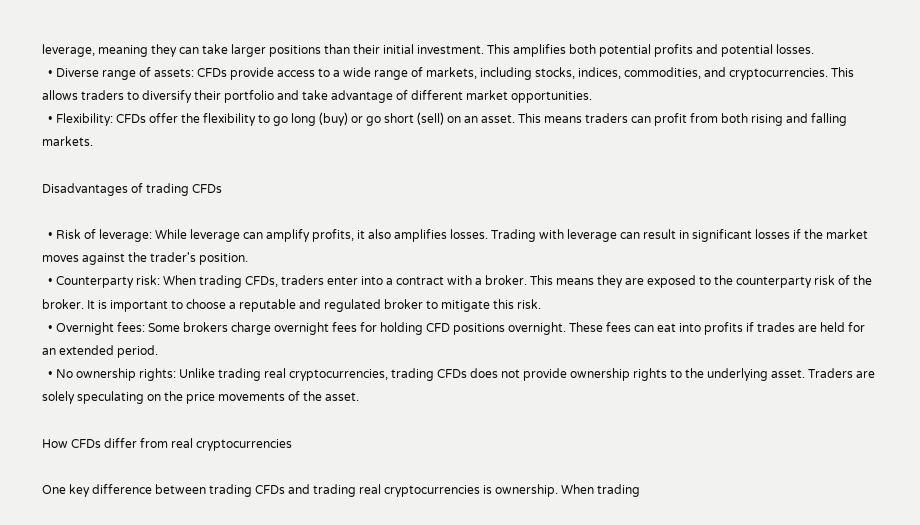leverage, meaning they can take larger positions than their initial investment. This amplifies both potential profits and potential losses.
  • Diverse range of assets: CFDs provide access to a wide range of markets, including stocks, indices, commodities, and cryptocurrencies. This allows traders to diversify their portfolio and take advantage of different market opportunities.
  • Flexibility: CFDs offer the flexibility to go long (buy) or go short (sell) on an asset. This means traders can profit from both rising and falling markets.

Disadvantages of trading CFDs

  • Risk of leverage: While leverage can amplify profits, it also amplifies losses. Trading with leverage can result in significant losses if the market moves against the trader's position.
  • Counterparty risk: When trading CFDs, traders enter into a contract with a broker. This means they are exposed to the counterparty risk of the broker. It is important to choose a reputable and regulated broker to mitigate this risk.
  • Overnight fees: Some brokers charge overnight fees for holding CFD positions overnight. These fees can eat into profits if trades are held for an extended period.
  • No ownership rights: Unlike trading real cryptocurrencies, trading CFDs does not provide ownership rights to the underlying asset. Traders are solely speculating on the price movements of the asset.

How CFDs differ from real cryptocurrencies

One key difference between trading CFDs and trading real cryptocurrencies is ownership. When trading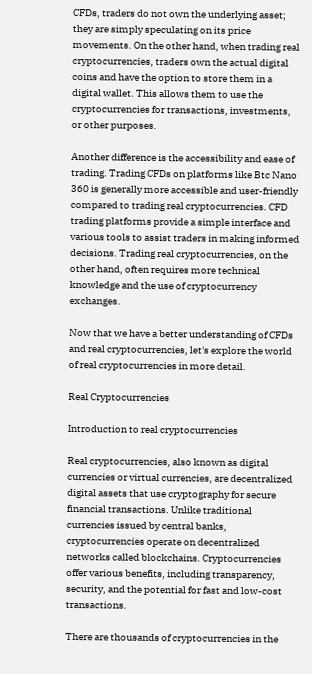CFDs, traders do not own the underlying asset; they are simply speculating on its price movements. On the other hand, when trading real cryptocurrencies, traders own the actual digital coins and have the option to store them in a digital wallet. This allows them to use the cryptocurrencies for transactions, investments, or other purposes.

Another difference is the accessibility and ease of trading. Trading CFDs on platforms like Btc Nano 360 is generally more accessible and user-friendly compared to trading real cryptocurrencies. CFD trading platforms provide a simple interface and various tools to assist traders in making informed decisions. Trading real cryptocurrencies, on the other hand, often requires more technical knowledge and the use of cryptocurrency exchanges.

Now that we have a better understanding of CFDs and real cryptocurrencies, let's explore the world of real cryptocurrencies in more detail.

Real Cryptocurrencies

Introduction to real cryptocurrencies

Real cryptocurrencies, also known as digital currencies or virtual currencies, are decentralized digital assets that use cryptography for secure financial transactions. Unlike traditional currencies issued by central banks, cryptocurrencies operate on decentralized networks called blockchains. Cryptocurrencies offer various benefits, including transparency, security, and the potential for fast and low-cost transactions.

There are thousands of cryptocurrencies in the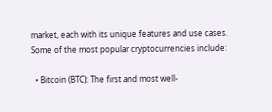market, each with its unique features and use cases. Some of the most popular cryptocurrencies include:

  • Bitcoin (BTC): The first and most well-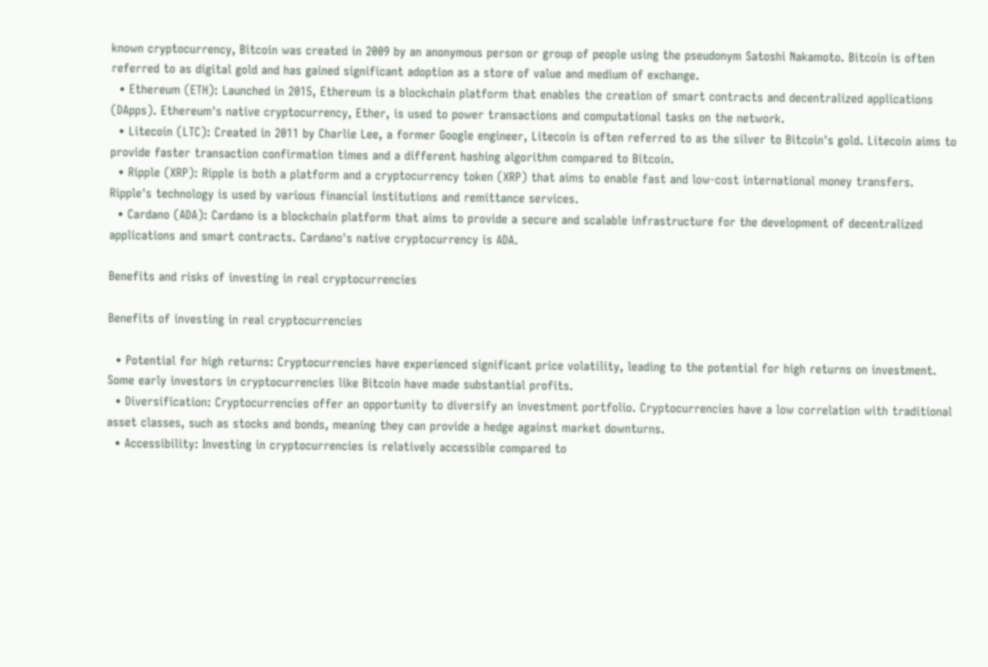known cryptocurrency, Bitcoin was created in 2009 by an anonymous person or group of people using the pseudonym Satoshi Nakamoto. Bitcoin is often referred to as digital gold and has gained significant adoption as a store of value and medium of exchange.
  • Ethereum (ETH): Launched in 2015, Ethereum is a blockchain platform that enables the creation of smart contracts and decentralized applications (DApps). Ethereum's native cryptocurrency, Ether, is used to power transactions and computational tasks on the network.
  • Litecoin (LTC): Created in 2011 by Charlie Lee, a former Google engineer, Litecoin is often referred to as the silver to Bitcoin's gold. Litecoin aims to provide faster transaction confirmation times and a different hashing algorithm compared to Bitcoin.
  • Ripple (XRP): Ripple is both a platform and a cryptocurrency token (XRP) that aims to enable fast and low-cost international money transfers. Ripple's technology is used by various financial institutions and remittance services.
  • Cardano (ADA): Cardano is a blockchain platform that aims to provide a secure and scalable infrastructure for the development of decentralized applications and smart contracts. Cardano's native cryptocurrency is ADA.

Benefits and risks of investing in real cryptocurrencies

Benefits of investing in real cryptocurrencies

  • Potential for high returns: Cryptocurrencies have experienced significant price volatility, leading to the potential for high returns on investment. Some early investors in cryptocurrencies like Bitcoin have made substantial profits.
  • Diversification: Cryptocurrencies offer an opportunity to diversify an investment portfolio. Cryptocurrencies have a low correlation with traditional asset classes, such as stocks and bonds, meaning they can provide a hedge against market downturns.
  • Accessibility: Investing in cryptocurrencies is relatively accessible compared to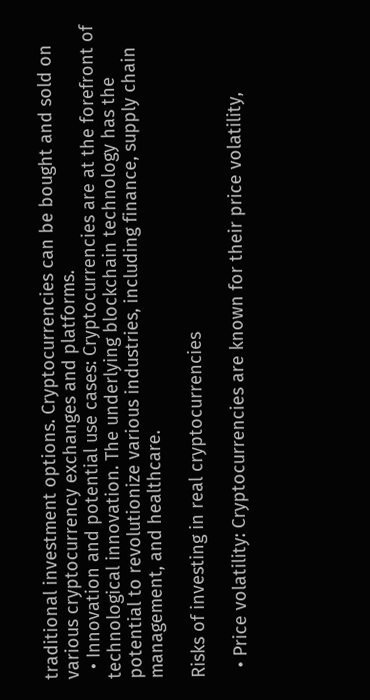traditional investment options. Cryptocurrencies can be bought and sold on various cryptocurrency exchanges and platforms.
  • Innovation and potential use cases: Cryptocurrencies are at the forefront of technological innovation. The underlying blockchain technology has the potential to revolutionize various industries, including finance, supply chain management, and healthcare.

Risks of investing in real cryptocurrencies

  • Price volatility: Cryptocurrencies are known for their price volatility,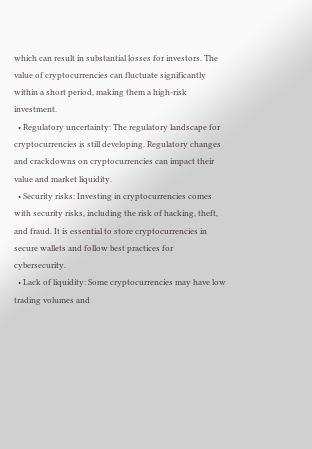which can result in substantial losses for investors. The value of cryptocurrencies can fluctuate significantly within a short period, making them a high-risk investment.
  • Regulatory uncertainty: The regulatory landscape for cryptocurrencies is still developing. Regulatory changes and crackdowns on cryptocurrencies can impact their value and market liquidity.
  • Security risks: Investing in cryptocurrencies comes with security risks, including the risk of hacking, theft, and fraud. It is essential to store cryptocurrencies in secure wallets and follow best practices for cybersecurity.
  • Lack of liquidity: Some cryptocurrencies may have low trading volumes and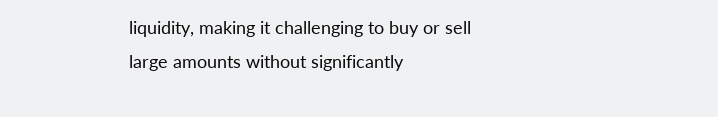liquidity, making it challenging to buy or sell large amounts without significantly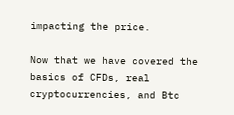impacting the price.

Now that we have covered the basics of CFDs, real cryptocurrencies, and Btc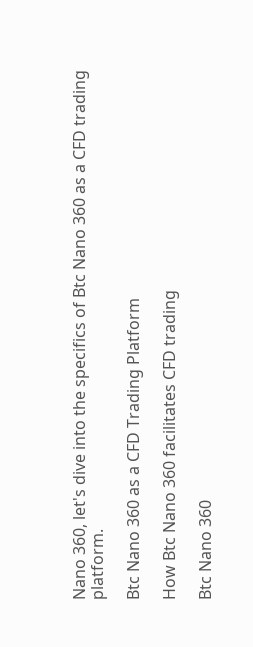Nano 360, let's dive into the specifics of Btc Nano 360 as a CFD trading platform.

Btc Nano 360 as a CFD Trading Platform

How Btc Nano 360 facilitates CFD trading

Btc Nano 360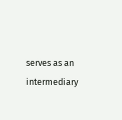serves as an intermediary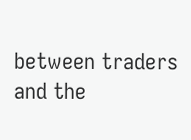between traders and the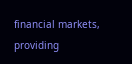financial markets, providing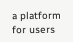a platform for users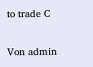to trade C

Von admin